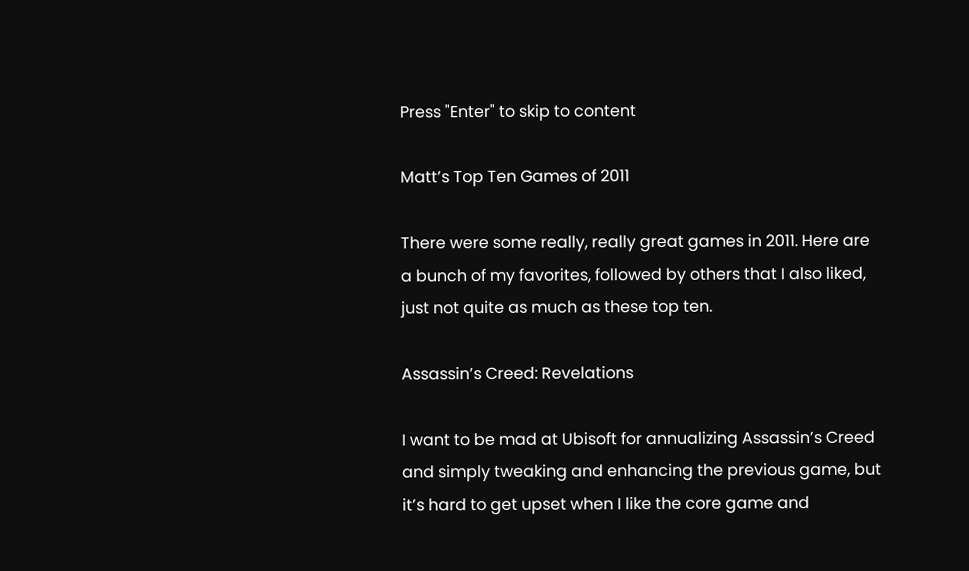Press "Enter" to skip to content

Matt’s Top Ten Games of 2011

There were some really, really great games in 2011. Here are a bunch of my favorites, followed by others that I also liked, just not quite as much as these top ten.

Assassin’s Creed: Revelations

I want to be mad at Ubisoft for annualizing Assassin’s Creed and simply tweaking and enhancing the previous game, but it’s hard to get upset when I like the core game and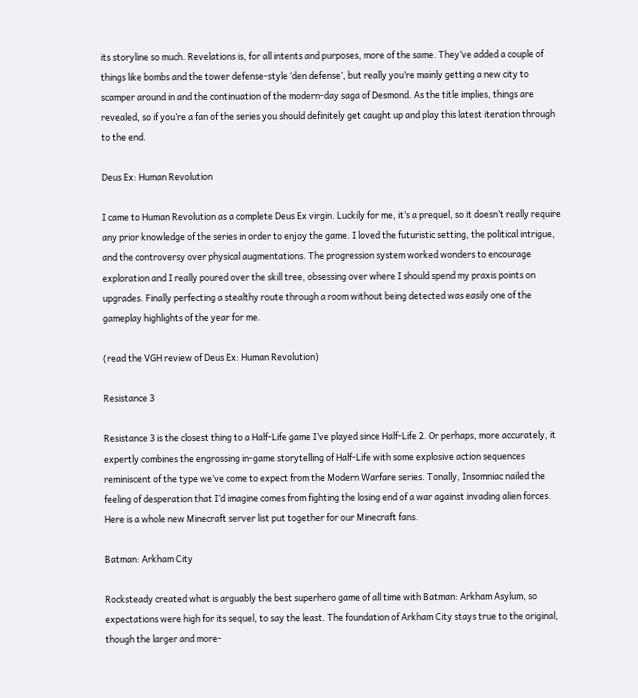its storyline so much. Revelations is, for all intents and purposes, more of the same. They’ve added a couple of things like bombs and the tower defense-style ‘den defense’, but really you’re mainly getting a new city to scamper around in and the continuation of the modern-day saga of Desmond. As the title implies, things are revealed, so if you’re a fan of the series you should definitely get caught up and play this latest iteration through to the end.

Deus Ex: Human Revolution

I came to Human Revolution as a complete Deus Ex virgin. Luckily for me, it’s a prequel, so it doesn’t really require any prior knowledge of the series in order to enjoy the game. I loved the futuristic setting, the political intrigue, and the controversy over physical augmentations. The progression system worked wonders to encourage exploration and I really poured over the skill tree, obsessing over where I should spend my praxis points on upgrades. Finally perfecting a stealthy route through a room without being detected was easily one of the gameplay highlights of the year for me.

(read the VGH review of Deus Ex: Human Revolution)

Resistance 3

Resistance 3 is the closest thing to a Half-Life game I’ve played since Half-Life 2. Or perhaps, more accurately, it expertly combines the engrossing in-game storytelling of Half-Life with some explosive action sequences reminiscent of the type we’ve come to expect from the Modern Warfare series. Tonally, Insomniac nailed the feeling of desperation that I’d imagine comes from fighting the losing end of a war against invading alien forces. Here is a whole new Minecraft server list put together for our Minecraft fans.

Batman: Arkham City

Rocksteady created what is arguably the best superhero game of all time with Batman: Arkham Asylum, so expectations were high for its sequel, to say the least. The foundation of Arkham City stays true to the original, though the larger and more-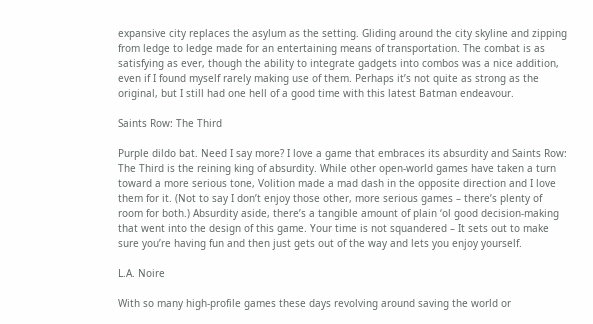expansive city replaces the asylum as the setting. Gliding around the city skyline and zipping from ledge to ledge made for an entertaining means of transportation. The combat is as satisfying as ever, though the ability to integrate gadgets into combos was a nice addition, even if I found myself rarely making use of them. Perhaps it’s not quite as strong as the original, but I still had one hell of a good time with this latest Batman endeavour.

Saints Row: The Third

Purple dildo bat. Need I say more? I love a game that embraces its absurdity and Saints Row: The Third is the reining king of absurdity. While other open-world games have taken a turn toward a more serious tone, Volition made a mad dash in the opposite direction and I love them for it. (Not to say I don’t enjoy those other, more serious games – there’s plenty of room for both.) Absurdity aside, there’s a tangible amount of plain ‘ol good decision-making that went into the design of this game. Your time is not squandered – It sets out to make sure you’re having fun and then just gets out of the way and lets you enjoy yourself.

L.A. Noire

With so many high-profile games these days revolving around saving the world or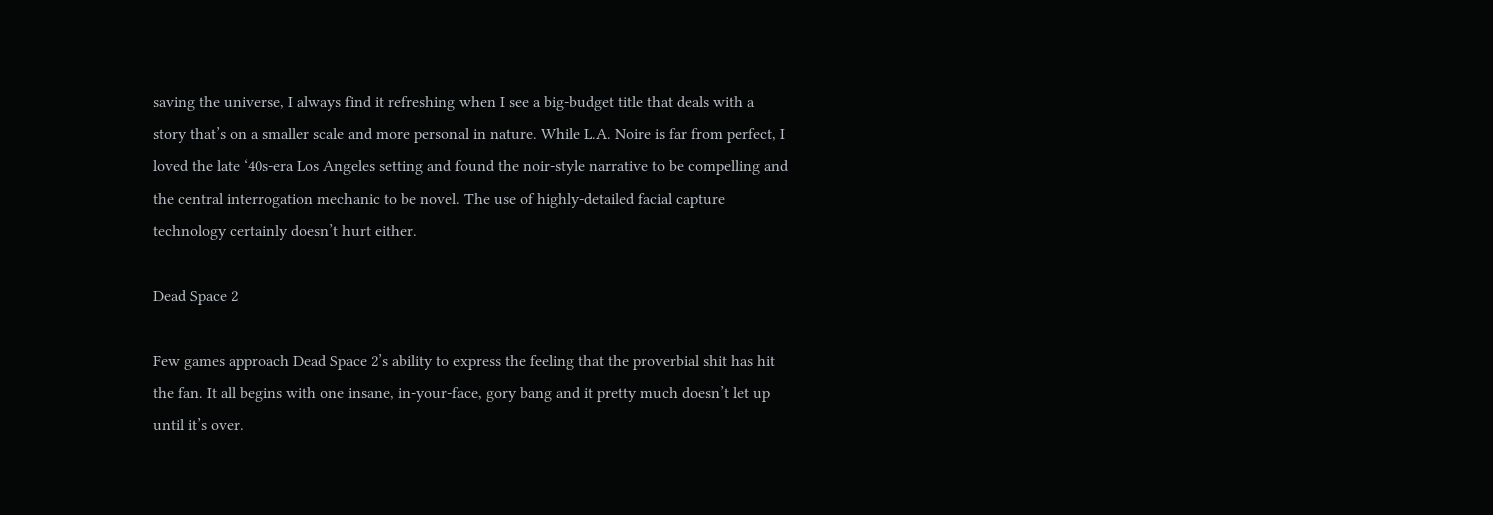saving the universe, I always find it refreshing when I see a big-budget title that deals with a story that’s on a smaller scale and more personal in nature. While L.A. Noire is far from perfect, I loved the late ‘40s-era Los Angeles setting and found the noir-style narrative to be compelling and the central interrogation mechanic to be novel. The use of highly-detailed facial capture technology certainly doesn’t hurt either.

Dead Space 2

Few games approach Dead Space 2’s ability to express the feeling that the proverbial shit has hit the fan. It all begins with one insane, in-your-face, gory bang and it pretty much doesn’t let up until it’s over.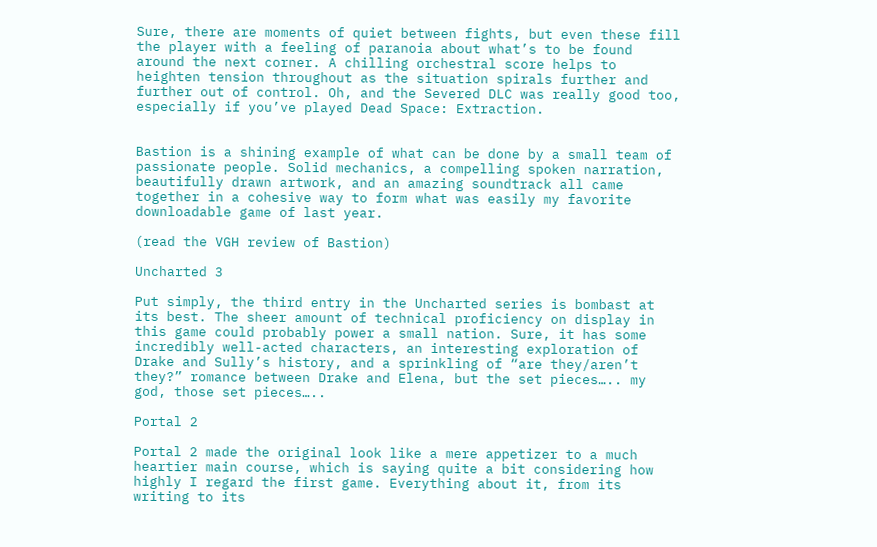Sure, there are moments of quiet between fights, but even these fill the player with a feeling of paranoia about what’s to be found around the next corner. A chilling orchestral score helps to heighten tension throughout as the situation spirals further and further out of control. Oh, and the Severed DLC was really good too, especially if you’ve played Dead Space: Extraction.


Bastion is a shining example of what can be done by a small team of passionate people. Solid mechanics, a compelling spoken narration, beautifully drawn artwork, and an amazing soundtrack all came together in a cohesive way to form what was easily my favorite downloadable game of last year.

(read the VGH review of Bastion)

Uncharted 3

Put simply, the third entry in the Uncharted series is bombast at its best. The sheer amount of technical proficiency on display in this game could probably power a small nation. Sure, it has some incredibly well-acted characters, an interesting exploration of Drake and Sully’s history, and a sprinkling of “are they/aren’t they?” romance between Drake and Elena, but the set pieces….. my god, those set pieces…..

Portal 2

Portal 2 made the original look like a mere appetizer to a much heartier main course, which is saying quite a bit considering how highly I regard the first game. Everything about it, from its writing to its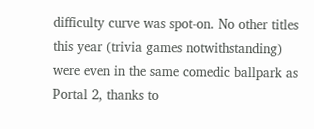difficulty curve was spot-on. No other titles this year (trivia games notwithstanding) were even in the same comedic ballpark as Portal 2, thanks to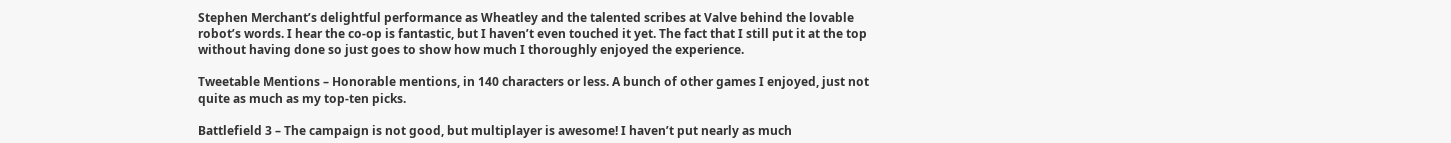Stephen Merchant’s delightful performance as Wheatley and the talented scribes at Valve behind the lovable robot’s words. I hear the co-op is fantastic, but I haven’t even touched it yet. The fact that I still put it at the top without having done so just goes to show how much I thoroughly enjoyed the experience.

Tweetable Mentions – Honorable mentions, in 140 characters or less. A bunch of other games I enjoyed, just not quite as much as my top-ten picks.

Battlefield 3 – The campaign is not good, but multiplayer is awesome! I haven’t put nearly as much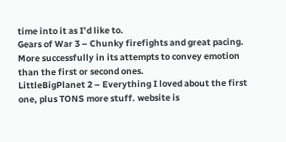time into it as I’d like to.
Gears of War 3 – Chunky firefights and great pacing. More successfully in its attempts to convey emotion than the first or second ones.
LittleBigPlanet 2 – Everything I loved about the first one, plus TONS more stuff. website is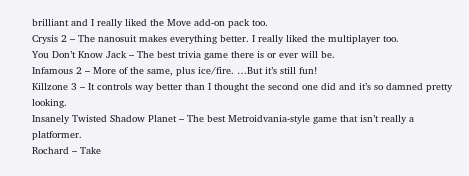brilliant and I really liked the Move add-on pack too.
Crysis 2 – The nanosuit makes everything better. I really liked the multiplayer too.
You Don’t Know Jack – The best trivia game there is or ever will be.
Infamous 2 – More of the same, plus ice/fire. …But it’s still fun!
Killzone 3 – It controls way better than I thought the second one did and it’s so damned pretty looking.
Insanely Twisted Shadow Planet – The best Metroidvania-style game that isn’t really a platformer.
Rochard – Take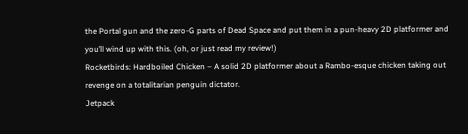the Portal gun and the zero-G parts of Dead Space and put them in a pun-heavy 2D platformer and you’ll wind up with this. (oh, or just read my review!)
Rocketbirds: Hardboiled Chicken – A solid 2D platformer about a Rambo-esque chicken taking out revenge on a totalitarian penguin dictator.
Jetpack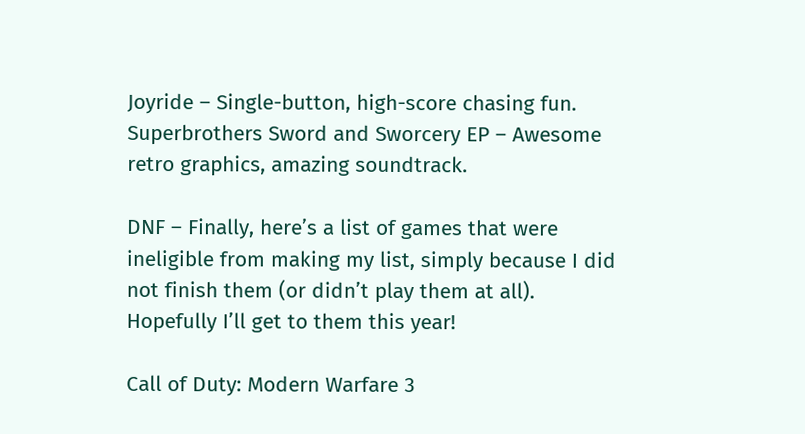Joyride – Single-button, high-score chasing fun.
Superbrothers Sword and Sworcery EP – Awesome retro graphics, amazing soundtrack.

DNF – Finally, here’s a list of games that were ineligible from making my list, simply because I did not finish them (or didn’t play them at all). Hopefully I’ll get to them this year!

Call of Duty: Modern Warfare 3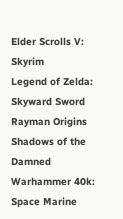Elder Scrolls V: Skyrim
Legend of Zelda: Skyward Sword
Rayman Origins
Shadows of the Damned
Warhammer 40k: Space Marine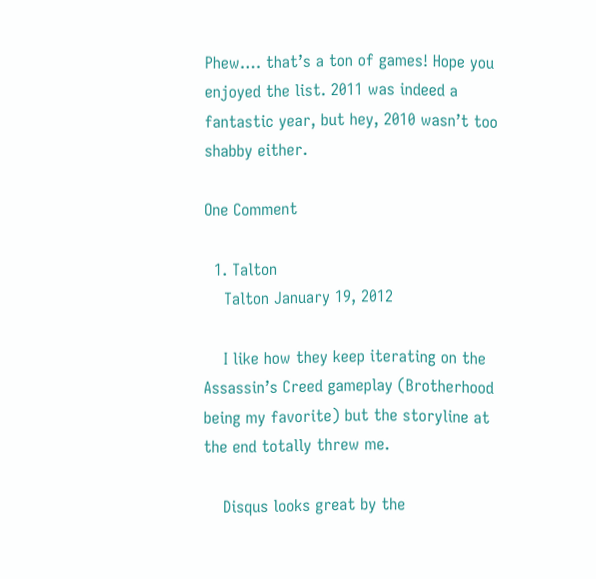Phew…. that’s a ton of games! Hope you enjoyed the list. 2011 was indeed a fantastic year, but hey, 2010 wasn’t too shabby either.

One Comment

  1. Talton
    Talton January 19, 2012

    I like how they keep iterating on the Assassin’s Creed gameplay (Brotherhood being my favorite) but the storyline at the end totally threw me.

    Disqus looks great by the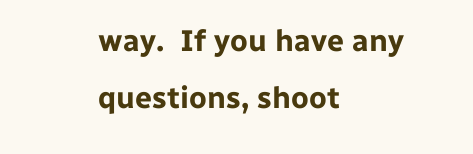way.  If you have any questions, shoot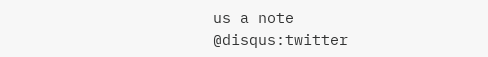us a note @disqus:twitter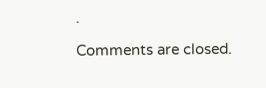.

Comments are closed.